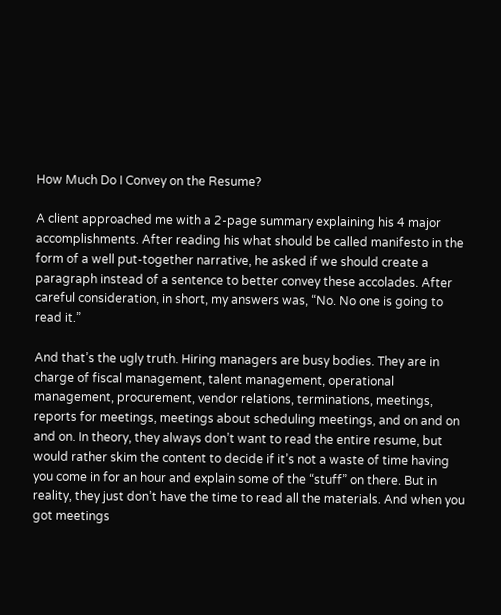How Much Do I Convey on the Resume?

A client approached me with a 2-page summary explaining his 4 major accomplishments. After reading his what should be called manifesto in the form of a well put-together narrative, he asked if we should create a paragraph instead of a sentence to better convey these accolades. After careful consideration, in short, my answers was, “No. No one is going to read it.”

And that’s the ugly truth. Hiring managers are busy bodies. They are in charge of fiscal management, talent management, operational management, procurement, vendor relations, terminations, meetings, reports for meetings, meetings about scheduling meetings, and on and on and on. In theory, they always don’t want to read the entire resume, but would rather skim the content to decide if it’s not a waste of time having you come in for an hour and explain some of the “stuff” on there. But in reality, they just don’t have the time to read all the materials. And when you got meetings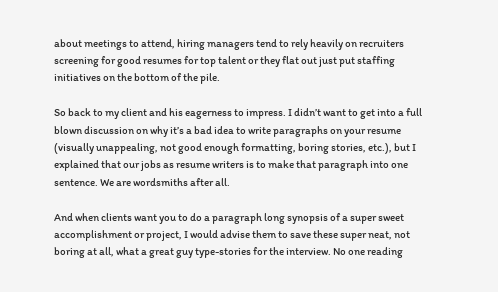about meetings to attend, hiring managers tend to rely heavily on recruiters screening for good resumes for top talent or they flat out just put staffing initiatives on the bottom of the pile.

So back to my client and his eagerness to impress. I didn’t want to get into a full blown discussion on why it’s a bad idea to write paragraphs on your resume (visually unappealing, not good enough formatting, boring stories, etc.), but I explained that our jobs as resume writers is to make that paragraph into one sentence. We are wordsmiths after all.

And when clients want you to do a paragraph long synopsis of a super sweet accomplishment or project, I would advise them to save these super neat, not boring at all, what a great guy type-stories for the interview. No one reading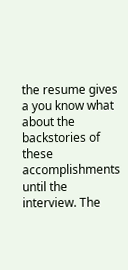the resume gives a you know what about the backstories of these accomplishments until the interview. The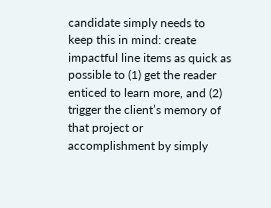candidate simply needs to keep this in mind: create impactful line items as quick as possible to (1) get the reader enticed to learn more, and (2) trigger the client’s memory of that project or accomplishment by simply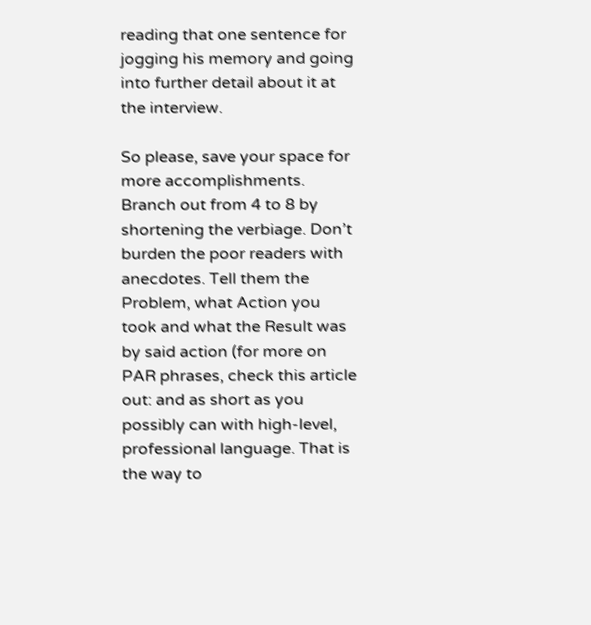reading that one sentence for jogging his memory and going into further detail about it at the interview.

So please, save your space for more accomplishments. Branch out from 4 to 8 by shortening the verbiage. Don’t burden the poor readers with anecdotes. Tell them the Problem, what Action you took and what the Result was by said action (for more on PAR phrases, check this article out: and as short as you possibly can with high-level, professional language. That is the way to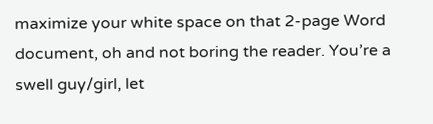maximize your white space on that 2-page Word document, oh and not boring the reader. You’re a swell guy/girl, let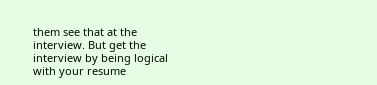them see that at the interview. But get the interview by being logical with your resume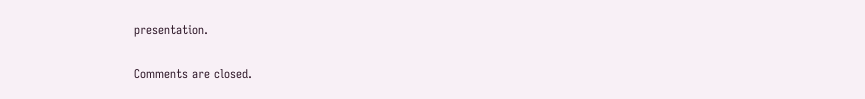presentation.

Comments are closed.